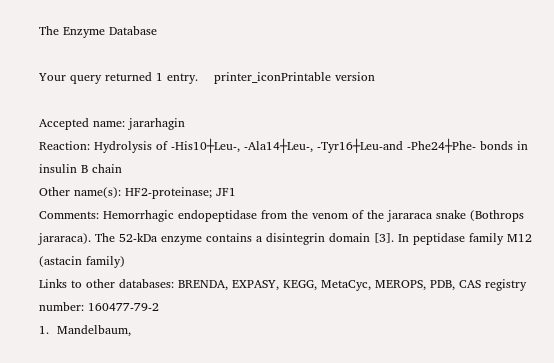The Enzyme Database

Your query returned 1 entry.    printer_iconPrintable version

Accepted name: jararhagin
Reaction: Hydrolysis of -His10┼Leu-, -Ala14┼Leu-, -Tyr16┼Leu-and -Phe24┼Phe- bonds in insulin B chain
Other name(s): HF2-proteinase; JF1
Comments: Hemorrhagic endopeptidase from the venom of the jararaca snake (Bothrops jararaca). The 52-kDa enzyme contains a disintegrin domain [3]. In peptidase family M12 (astacin family)
Links to other databases: BRENDA, EXPASY, KEGG, MetaCyc, MEROPS, PDB, CAS registry number: 160477-79-2
1.  Mandelbaum,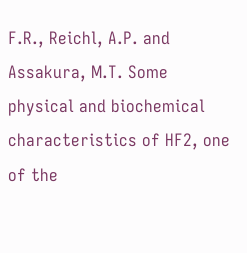F.R., Reichl, A.P. and Assakura, M.T. Some physical and biochemical characteristics of HF2, one of the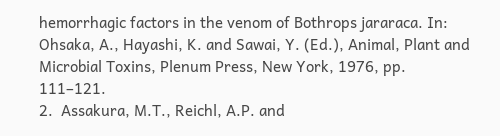hemorrhagic factors in the venom of Bothrops jararaca. In: Ohsaka, A., Hayashi, K. and Sawai, Y. (Ed.), Animal, Plant and Microbial Toxins, Plenum Press, New York, 1976, pp. 111–121.
2.  Assakura, M.T., Reichl, A.P. and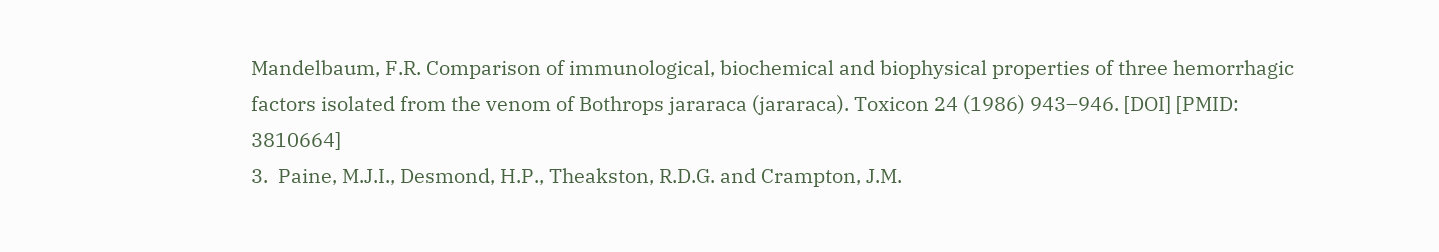Mandelbaum, F.R. Comparison of immunological, biochemical and biophysical properties of three hemorrhagic factors isolated from the venom of Bothrops jararaca (jararaca). Toxicon 24 (1986) 943–946. [DOI] [PMID: 3810664]
3.  Paine, M.J.I., Desmond, H.P., Theakston, R.D.G. and Crampton, J.M.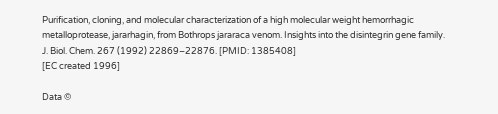Purification, cloning, and molecular characterization of a high molecular weight hemorrhagic metalloprotease, jararhagin, from Bothrops jararaca venom. Insights into the disintegrin gene family. J. Biol. Chem. 267 (1992) 22869–22876. [PMID: 1385408]
[EC created 1996]

Data ©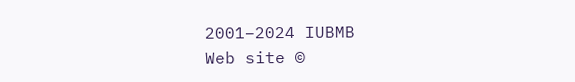2001–2024 IUBMB
Web site ©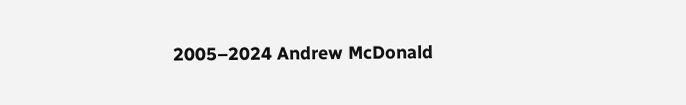2005–2024 Andrew McDonald